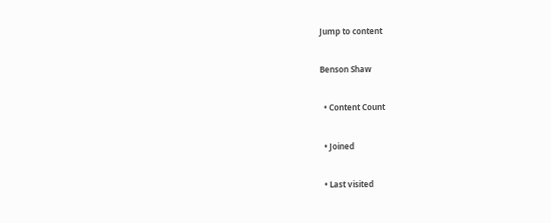Jump to content

Benson Shaw

  • Content Count

  • Joined

  • Last visited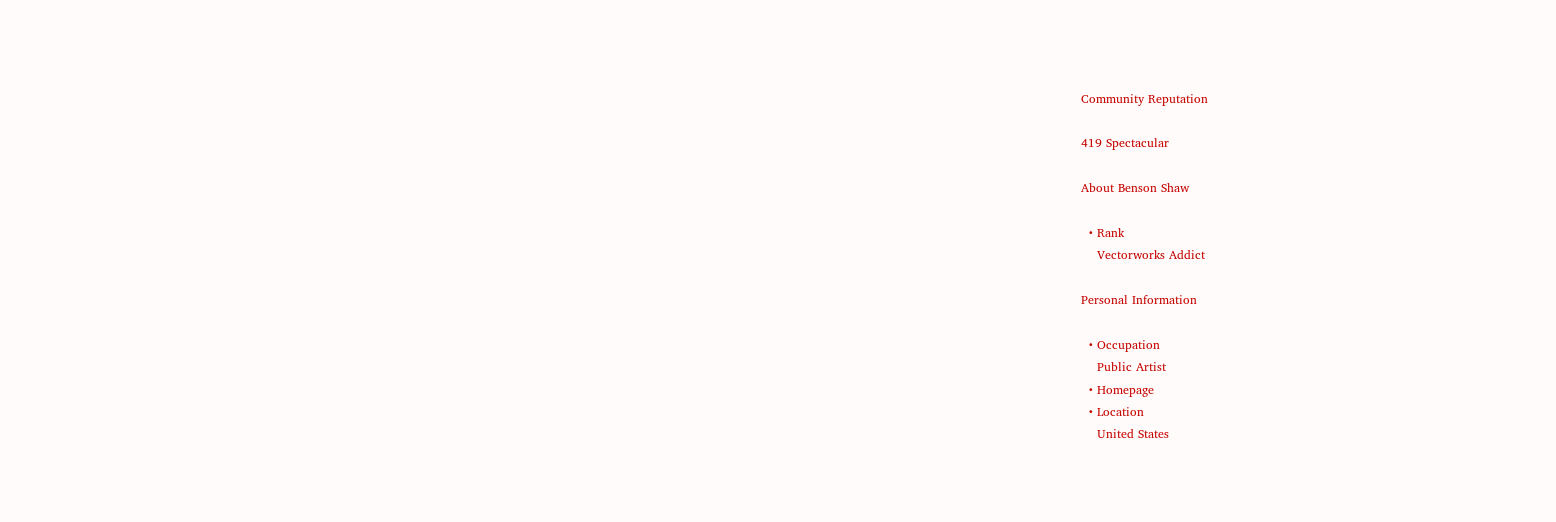Community Reputation

419 Spectacular

About Benson Shaw

  • Rank
    Vectorworks Addict

Personal Information

  • Occupation
    Public Artist
  • Homepage
  • Location
    United States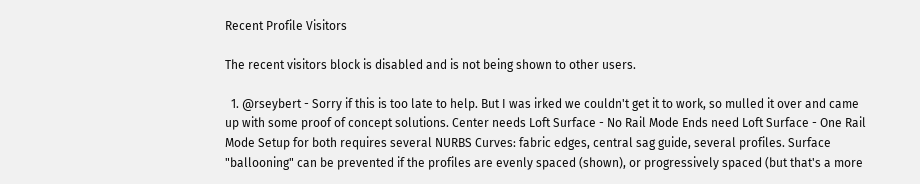Recent Profile Visitors

The recent visitors block is disabled and is not being shown to other users.

  1. @rseybert - Sorry if this is too late to help. But I was irked we couldn't get it to work, so mulled it over and came up with some proof of concept solutions. Center needs Loft Surface - No Rail Mode Ends need Loft Surface - One Rail Mode Setup for both requires several NURBS Curves: fabric edges, central sag guide, several profiles. Surface "ballooning" can be prevented if the profiles are evenly spaced (shown), or progressively spaced (but that's a more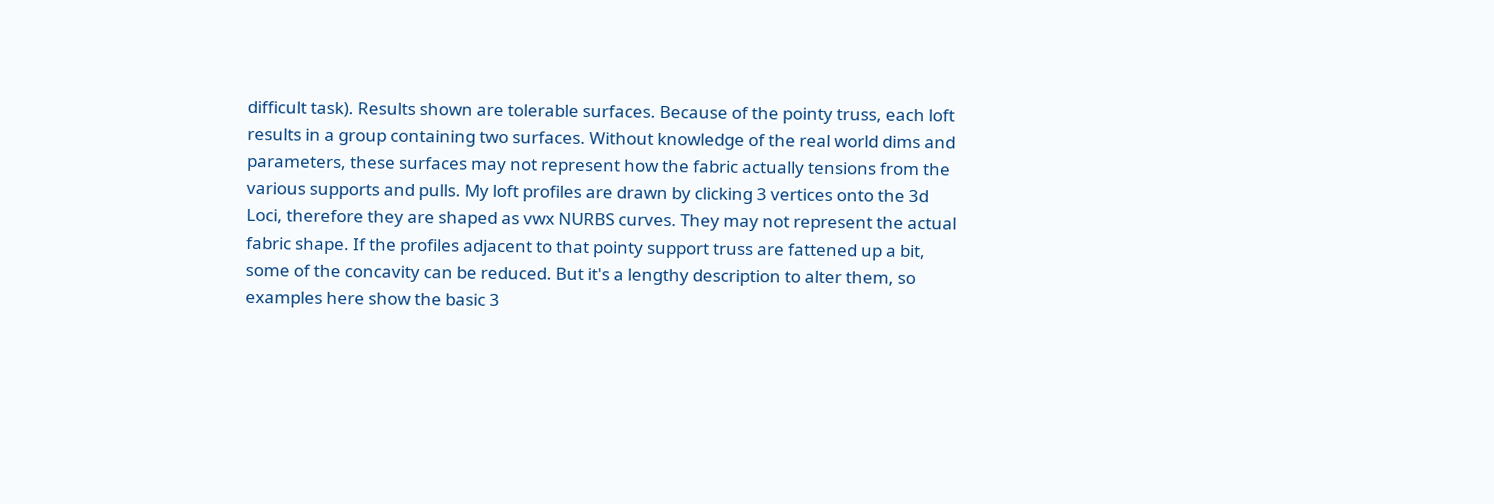difficult task). Results shown are tolerable surfaces. Because of the pointy truss, each loft results in a group containing two surfaces. Without knowledge of the real world dims and parameters, these surfaces may not represent how the fabric actually tensions from the various supports and pulls. My loft profiles are drawn by clicking 3 vertices onto the 3d Loci, therefore they are shaped as vwx NURBS curves. They may not represent the actual fabric shape. If the profiles adjacent to that pointy support truss are fattened up a bit, some of the concavity can be reduced. But it's a lengthy description to alter them, so examples here show the basic 3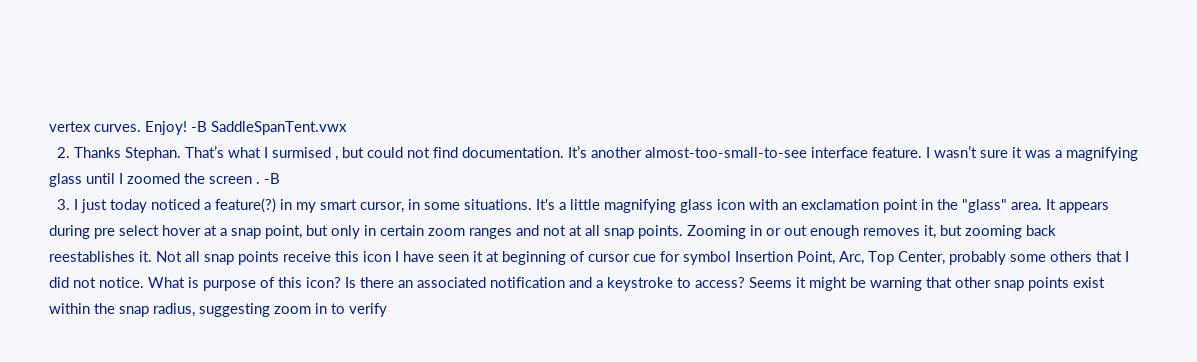vertex curves. Enjoy! -B SaddleSpanTent.vwx
  2. Thanks Stephan. That’s what I surmised , but could not find documentation. It’s another almost-too-small-to-see interface feature. I wasn’t sure it was a magnifying glass until I zoomed the screen . -B
  3. I just today noticed a feature(?) in my smart cursor, in some situations. It's a little magnifying glass icon with an exclamation point in the "glass" area. It appears during pre select hover at a snap point, but only in certain zoom ranges and not at all snap points. Zooming in or out enough removes it, but zooming back reestablishes it. Not all snap points receive this icon I have seen it at beginning of cursor cue for symbol Insertion Point, Arc, Top Center, probably some others that I did not notice. What is purpose of this icon? Is there an associated notification and a keystroke to access? Seems it might be warning that other snap points exist within the snap radius, suggesting zoom in to verify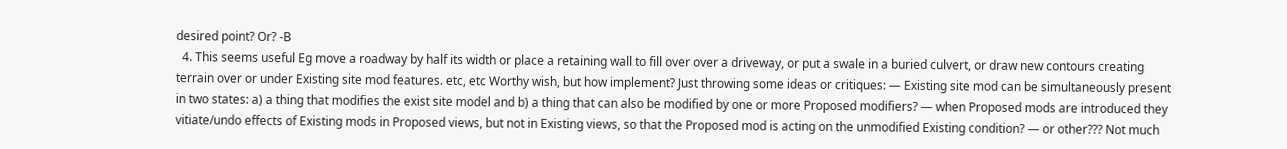desired point? Or? -B
  4. This seems useful Eg move a roadway by half its width or place a retaining wall to fill over over a driveway, or put a swale in a buried culvert, or draw new contours creating terrain over or under Existing site mod features. etc, etc Worthy wish, but how implement? Just throwing some ideas or critiques: — Existing site mod can be simultaneously present in two states: a) a thing that modifies the exist site model and b) a thing that can also be modified by one or more Proposed modifiers? — when Proposed mods are introduced they vitiate/undo effects of Existing mods in Proposed views, but not in Existing views, so that the Proposed mod is acting on the unmodified Existing condition? — or other??? Not much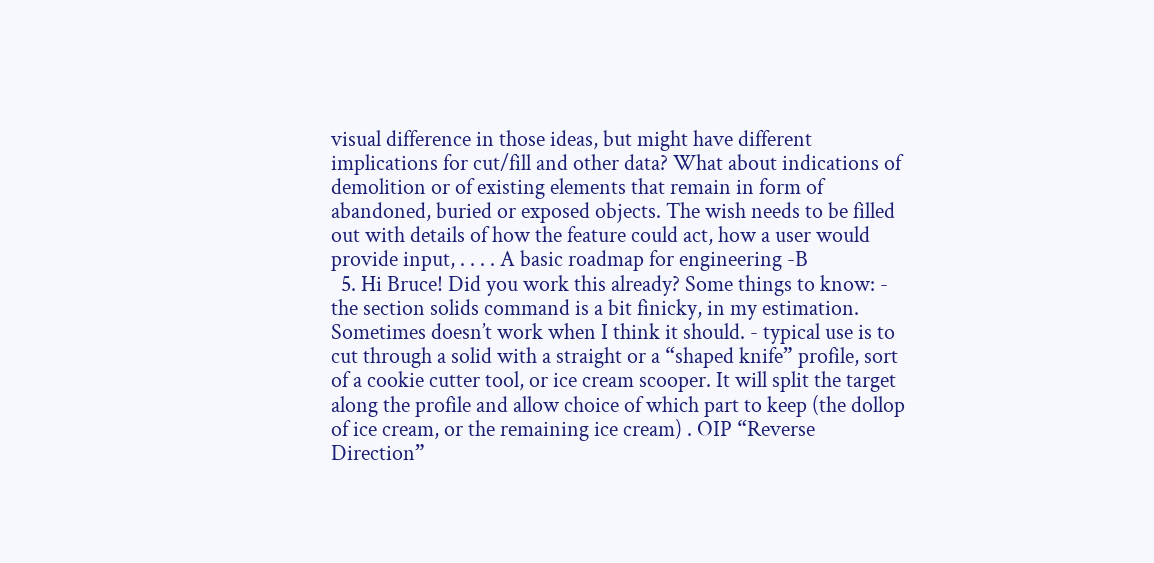visual difference in those ideas, but might have different implications for cut/fill and other data? What about indications of demolition or of existing elements that remain in form of abandoned, buried or exposed objects. The wish needs to be filled out with details of how the feature could act, how a user would provide input, . . . . A basic roadmap for engineering -B
  5. Hi Bruce! Did you work this already? Some things to know: - the section solids command is a bit finicky, in my estimation. Sometimes doesn’t work when I think it should. - typical use is to cut through a solid with a straight or a “shaped knife” profile, sort of a cookie cutter tool, or ice cream scooper. It will split the target along the profile and allow choice of which part to keep (the dollop of ice cream, or the remaining ice cream) . OIP “Reverse Direction”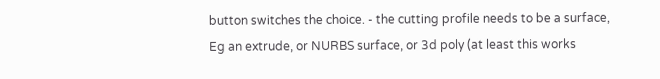button switches the choice. - the cutting profile needs to be a surface, Eg an extrude, or NURBS surface, or 3d poly (at least this works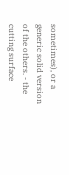sometimes), or a generic solid version of the others. - the cutting surface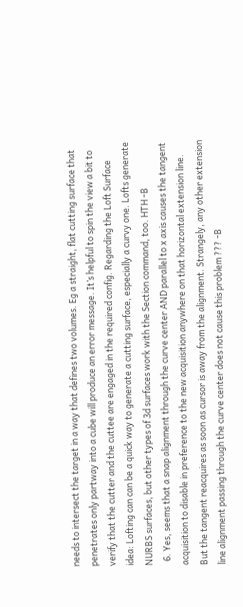needs to intersect the target in a way that defines two volumes. Eg a straight, flat cutting surface that penetrates only partway into a cube will produce an error message. It’s helpful to spin the view a bit to verify that the cutter and the cuttee are engaged in the required config. Regarding the Loft Surface idea: Lofting can can be a quick way to generate a cutting surface, especially a curvy one. Lofts generate NURBS surfaces, but other types of 3d surfaces work with the Section command, too. HTH -B
  6. Yes, seems that a snap alignment through the curve center AND parallel to x axis causes the tangent acquisition to disable in preference to the new acquisition anywhere on that horizontal extension line. But the tangent reacquires as soon as cursor is away from the alignment. Strangely, any other extension line alignment passing through the curve center does not cause this problem ??? -B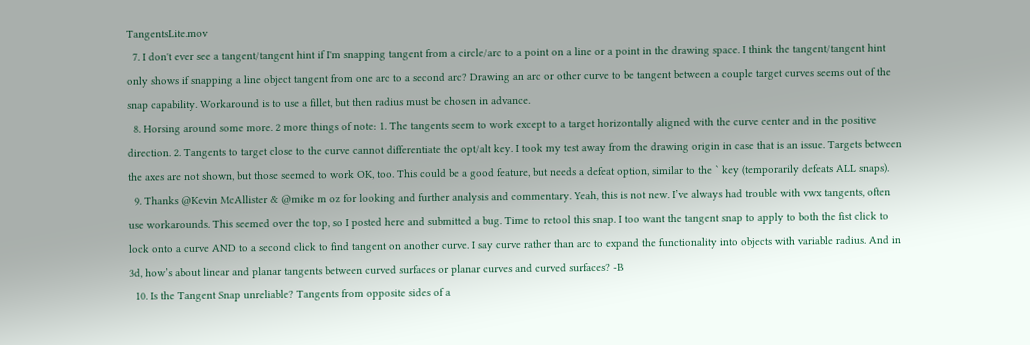TangentsLite.mov
  7. I don't ever see a tangent/tangent hint if I'm snapping tangent from a circle/arc to a point on a line or a point in the drawing space. I think the tangent/tangent hint only shows if snapping a line object tangent from one arc to a second arc? Drawing an arc or other curve to be tangent between a couple target curves seems out of the snap capability. Workaround is to use a fillet, but then radius must be chosen in advance.
  8. Horsing around some more. 2 more things of note: 1. The tangents seem to work except to a target horizontally aligned with the curve center and in the positive direction. 2. Tangents to target close to the curve cannot differentiate the opt/alt key. I took my test away from the drawing origin in case that is an issue. Targets between the axes are not shown, but those seemed to work OK, too. This could be a good feature, but needs a defeat option, similar to the ` key (temporarily defeats ALL snaps).
  9. Thanks @Kevin McAllister & @mike m oz for looking and further analysis and commentary. Yeah, this is not new. I’ve always had trouble with vwx tangents, often use workarounds. This seemed over the top, so I posted here and submitted a bug. Time to retool this snap. I too want the tangent snap to apply to both the fist click to lock onto a curve AND to a second click to find tangent on another curve. I say curve rather than arc to expand the functionality into objects with variable radius. And in 3d, how’s about linear and planar tangents between curved surfaces or planar curves and curved surfaces? -B
  10. Is the Tangent Snap unreliable? Tangents from opposite sides of a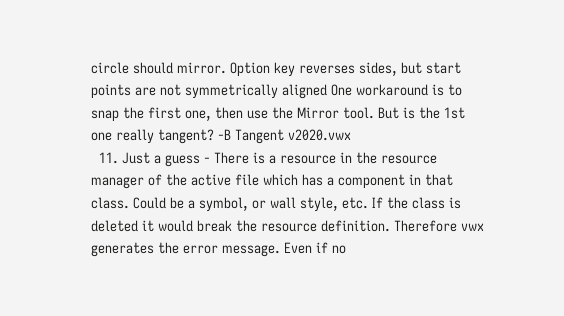circle should mirror. Option key reverses sides, but start points are not symmetrically aligned One workaround is to snap the first one, then use the Mirror tool. But is the 1st one really tangent? -B Tangent v2020.vwx
  11. Just a guess - There is a resource in the resource manager of the active file which has a component in that class. Could be a symbol, or wall style, etc. If the class is deleted it would break the resource definition. Therefore vwx generates the error message. Even if no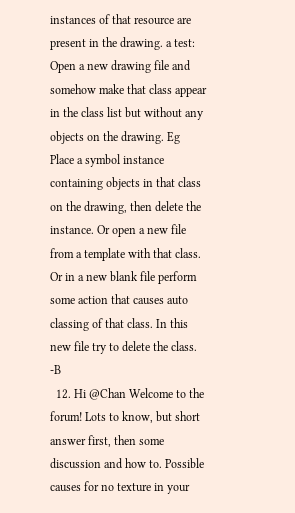instances of that resource are present in the drawing. a test: Open a new drawing file and somehow make that class appear in the class list but without any objects on the drawing. Eg Place a symbol instance containing objects in that class on the drawing, then delete the instance. Or open a new file from a template with that class. Or in a new blank file perform some action that causes auto classing of that class. In this new file try to delete the class. -B
  12. Hi @Chan Welcome to the forum! Lots to know, but short answer first, then some discussion and how to. Possible causes for no texture in your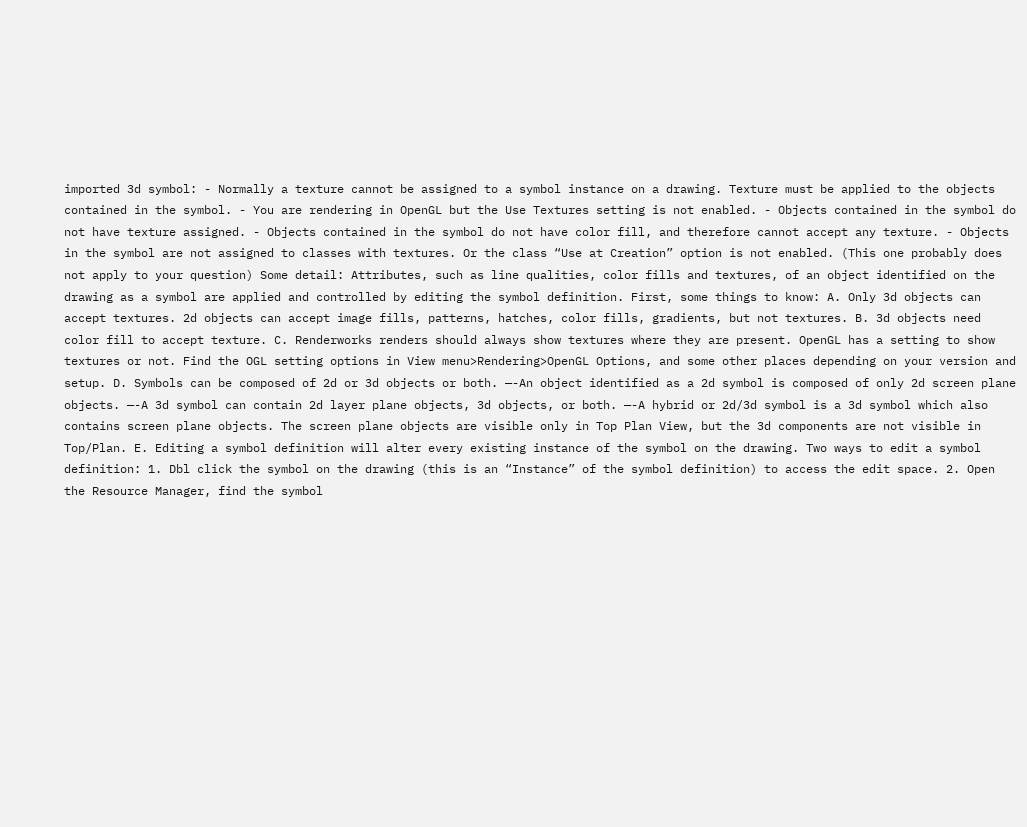imported 3d symbol: - Normally a texture cannot be assigned to a symbol instance on a drawing. Texture must be applied to the objects contained in the symbol. - You are rendering in OpenGL but the Use Textures setting is not enabled. - Objects contained in the symbol do not have texture assigned. - Objects contained in the symbol do not have color fill, and therefore cannot accept any texture. - Objects in the symbol are not assigned to classes with textures. Or the class “Use at Creation” option is not enabled. (This one probably does not apply to your question) Some detail: Attributes, such as line qualities, color fills and textures, of an object identified on the drawing as a symbol are applied and controlled by editing the symbol definition. First, some things to know: A. Only 3d objects can accept textures. 2d objects can accept image fills, patterns, hatches, color fills, gradients, but not textures. B. 3d objects need color fill to accept texture. C. Renderworks renders should always show textures where they are present. OpenGL has a setting to show textures or not. Find the OGL setting options in View menu>Rendering>OpenGL Options, and some other places depending on your version and setup. D. Symbols can be composed of 2d or 3d objects or both. —-An object identified as a 2d symbol is composed of only 2d screen plane objects. —-A 3d symbol can contain 2d layer plane objects, 3d objects, or both. —-A hybrid or 2d/3d symbol is a 3d symbol which also contains screen plane objects. The screen plane objects are visible only in Top Plan View, but the 3d components are not visible in Top/Plan. E. Editing a symbol definition will alter every existing instance of the symbol on the drawing. Two ways to edit a symbol definition: 1. Dbl click the symbol on the drawing (this is an “Instance” of the symbol definition) to access the edit space. 2. Open the Resource Manager, find the symbol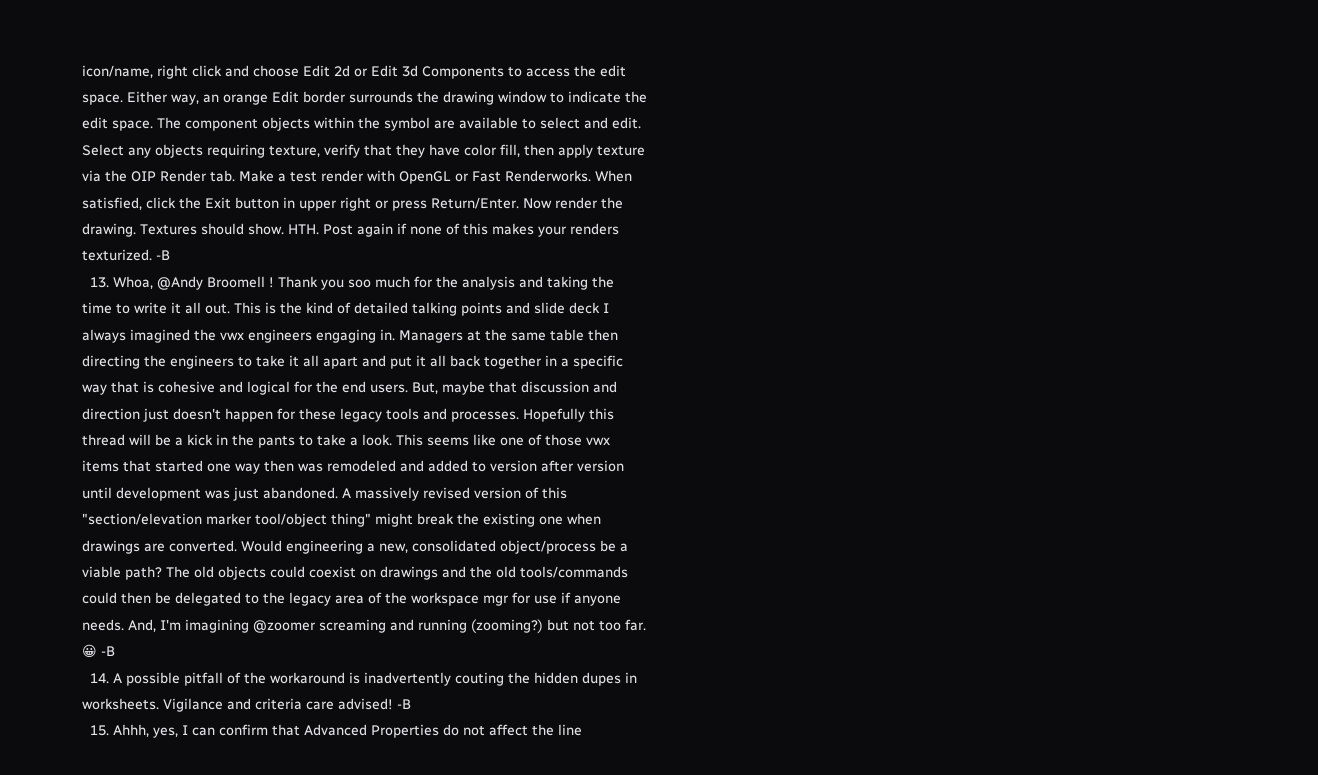icon/name, right click and choose Edit 2d or Edit 3d Components to access the edit space. Either way, an orange Edit border surrounds the drawing window to indicate the edit space. The component objects within the symbol are available to select and edit. Select any objects requiring texture, verify that they have color fill, then apply texture via the OIP Render tab. Make a test render with OpenGL or Fast Renderworks. When satisfied, click the Exit button in upper right or press Return/Enter. Now render the drawing. Textures should show. HTH. Post again if none of this makes your renders texturized. -B
  13. Whoa, @Andy Broomell ! Thank you soo much for the analysis and taking the time to write it all out. This is the kind of detailed talking points and slide deck I always imagined the vwx engineers engaging in. Managers at the same table then directing the engineers to take it all apart and put it all back together in a specific way that is cohesive and logical for the end users. But, maybe that discussion and direction just doesn't happen for these legacy tools and processes. Hopefully this thread will be a kick in the pants to take a look. This seems like one of those vwx items that started one way then was remodeled and added to version after version until development was just abandoned. A massively revised version of this "section/elevation marker tool/object thing" might break the existing one when drawings are converted. Would engineering a new, consolidated object/process be a viable path? The old objects could coexist on drawings and the old tools/commands could then be delegated to the legacy area of the workspace mgr for use if anyone needs. And, I'm imagining @zoomer screaming and running (zooming?) but not too far. 😀 -B
  14. A possible pitfall of the workaround is inadvertently couting the hidden dupes in worksheets. Vigilance and criteria care advised! -B
  15. Ahhh, yes, I can confirm that Advanced Properties do not affect the line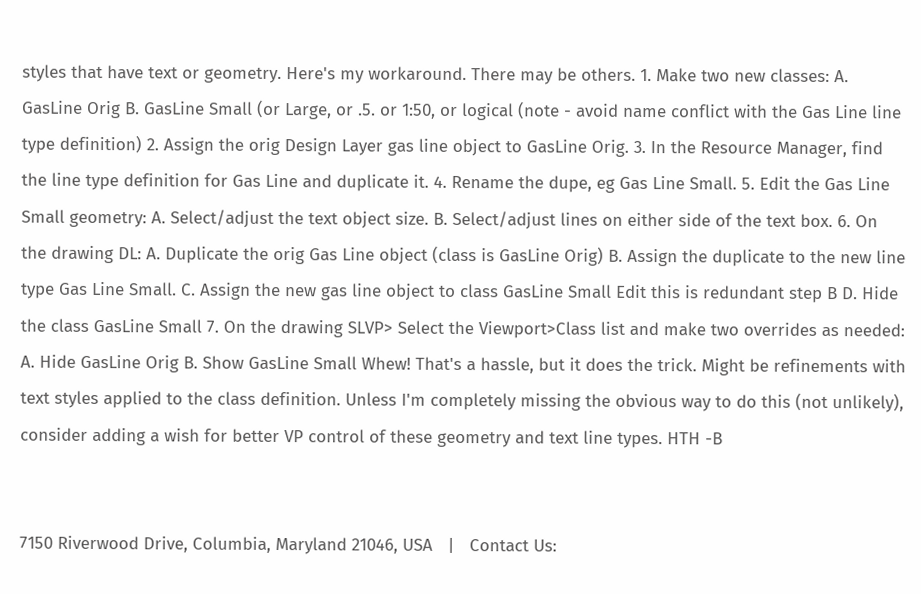styles that have text or geometry. Here's my workaround. There may be others. 1. Make two new classes: A. GasLine Orig B. GasLine Small (or Large, or .5. or 1:50, or logical (note - avoid name conflict with the Gas Line line type definition) 2. Assign the orig Design Layer gas line object to GasLine Orig. 3. In the Resource Manager, find the line type definition for Gas Line and duplicate it. 4. Rename the dupe, eg Gas Line Small. 5. Edit the Gas Line Small geometry: A. Select/adjust the text object size. B. Select/adjust lines on either side of the text box. 6. On the drawing DL: A. Duplicate the orig Gas Line object (class is GasLine Orig) B. Assign the duplicate to the new line type Gas Line Small. C. Assign the new gas line object to class GasLine Small Edit this is redundant step B D. Hide the class GasLine Small 7. On the drawing SLVP> Select the Viewport>Class list and make two overrides as needed: A. Hide GasLine Orig B. Show GasLine Small Whew! That's a hassle, but it does the trick. Might be refinements with text styles applied to the class definition. Unless I'm completely missing the obvious way to do this (not unlikely), consider adding a wish for better VP control of these geometry and text line types. HTH -B


7150 Riverwood Drive, Columbia, Maryland 21046, USA   |   Contact Us: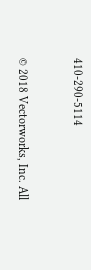410-290-5114


© 2018 Vectorworks, Inc. All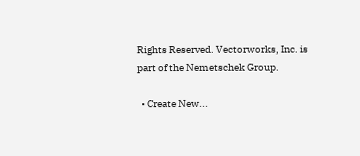Rights Reserved. Vectorworks, Inc. is part of the Nemetschek Group.

  • Create New...